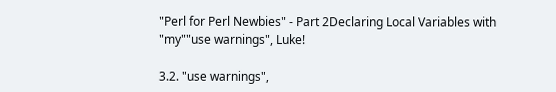"Perl for Perl Newbies" - Part 2Declaring Local Variables with "my""use warnings", Luke!

3.2. "use warnings",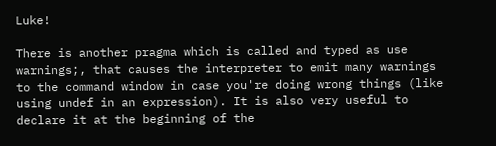Luke!

There is another pragma which is called and typed as use warnings;, that causes the interpreter to emit many warnings to the command window in case you're doing wrong things (like using undef in an expression). It is also very useful to declare it at the beginning of the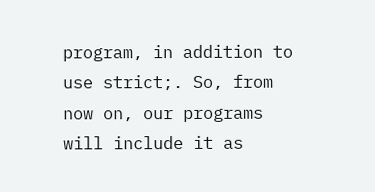program, in addition to use strict;. So, from now on, our programs will include it as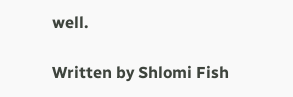well.

Written by Shlomi Fish